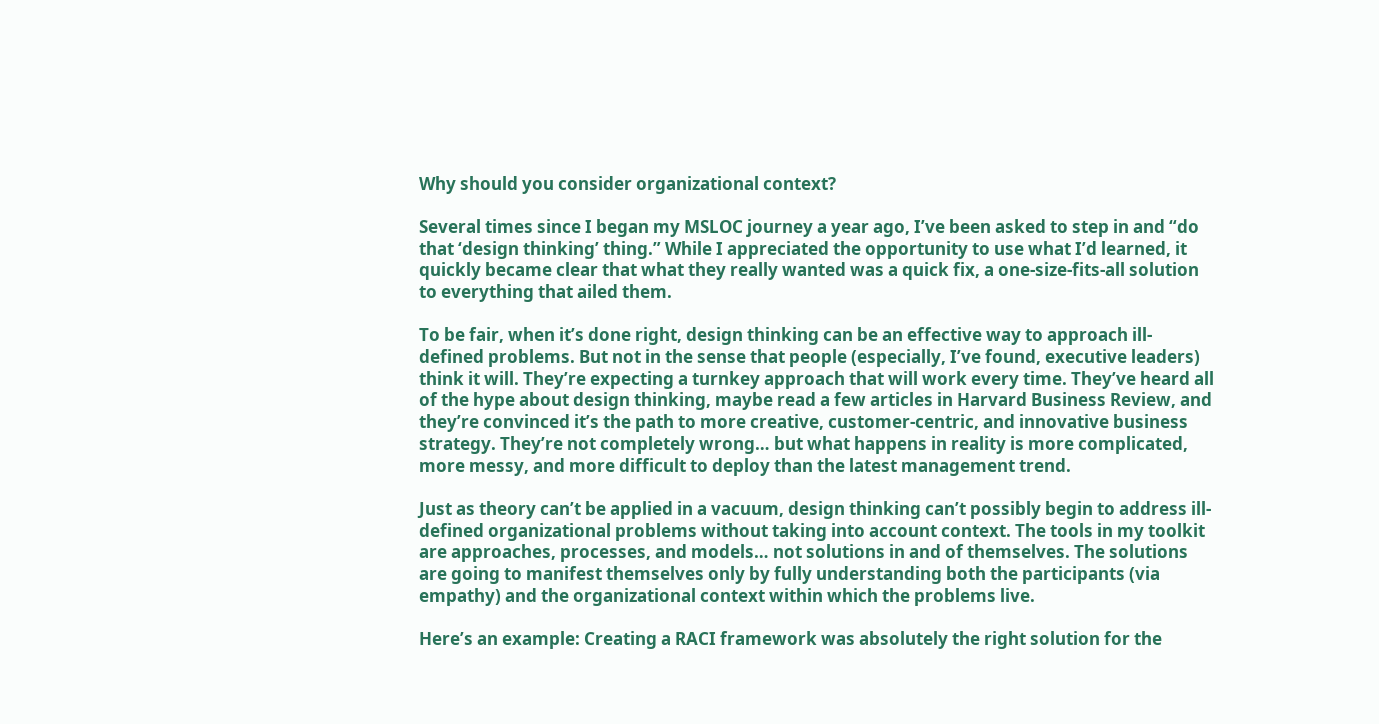Why should you consider organizational context?

Several times since I began my MSLOC journey a year ago, I’ve been asked to step in and “do that ‘design thinking’ thing.” While I appreciated the opportunity to use what I’d learned, it quickly became clear that what they really wanted was a quick fix, a one-size-fits-all solution to everything that ailed them.

To be fair, when it’s done right, design thinking can be an effective way to approach ill-defined problems. But not in the sense that people (especially, I’ve found, executive leaders) think it will. They’re expecting a turnkey approach that will work every time. They’ve heard all of the hype about design thinking, maybe read a few articles in Harvard Business Review, and they’re convinced it’s the path to more creative, customer-centric, and innovative business strategy. They’re not completely wrong… but what happens in reality is more complicated, more messy, and more difficult to deploy than the latest management trend.

Just as theory can’t be applied in a vacuum, design thinking can’t possibly begin to address ill-defined organizational problems without taking into account context. The tools in my toolkit are approaches, processes, and models… not solutions in and of themselves. The solutions are going to manifest themselves only by fully understanding both the participants (via empathy) and the organizational context within which the problems live.

Here’s an example: Creating a RACI framework was absolutely the right solution for the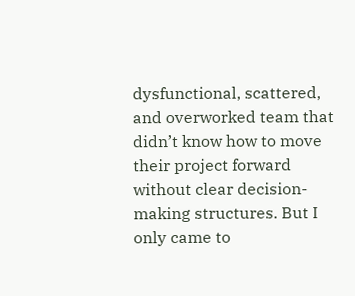dysfunctional, scattered, and overworked team that didn’t know how to move their project forward without clear decision-making structures. But I only came to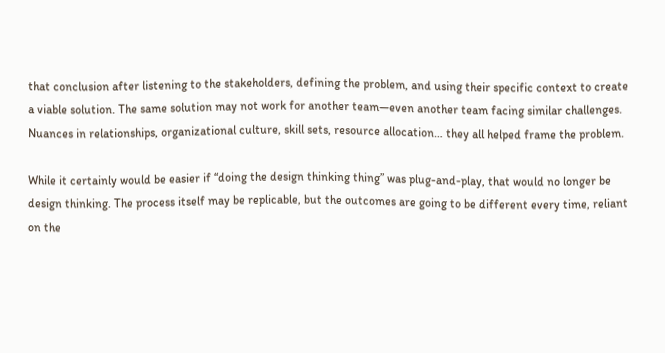that conclusion after listening to the stakeholders, defining the problem, and using their specific context to create a viable solution. The same solution may not work for another team—even another team facing similar challenges. Nuances in relationships, organizational culture, skill sets, resource allocation… they all helped frame the problem.

While it certainly would be easier if “doing the design thinking thing” was plug-and-play, that would no longer be design thinking. The process itself may be replicable, but the outcomes are going to be different every time, reliant on the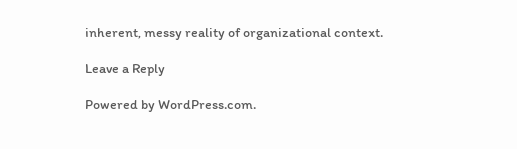inherent, messy reality of organizational context.

Leave a Reply

Powered by WordPress.com.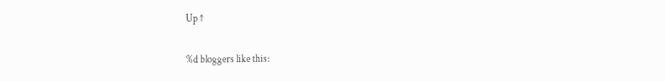Up ↑

%d bloggers like this: